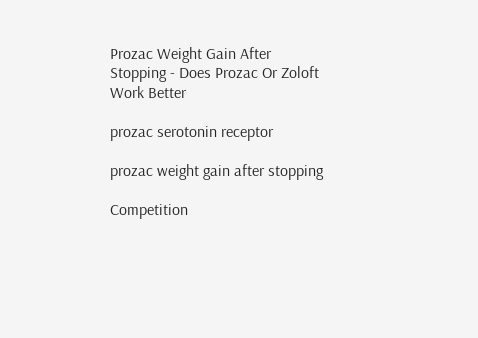Prozac Weight Gain After Stopping - Does Prozac Or Zoloft Work Better

prozac serotonin receptor

prozac weight gain after stopping

Competition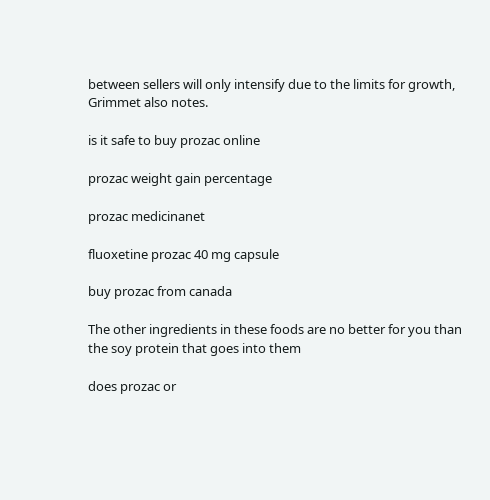between sellers will only intensify due to the limits for growth, Grimmet also notes.

is it safe to buy prozac online

prozac weight gain percentage

prozac medicinanet

fluoxetine prozac 40 mg capsule

buy prozac from canada

The other ingredients in these foods are no better for you than the soy protein that goes into them

does prozac or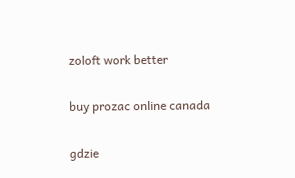zoloft work better

buy prozac online canada

gdzie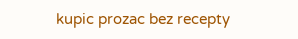kupic prozac bez recepty